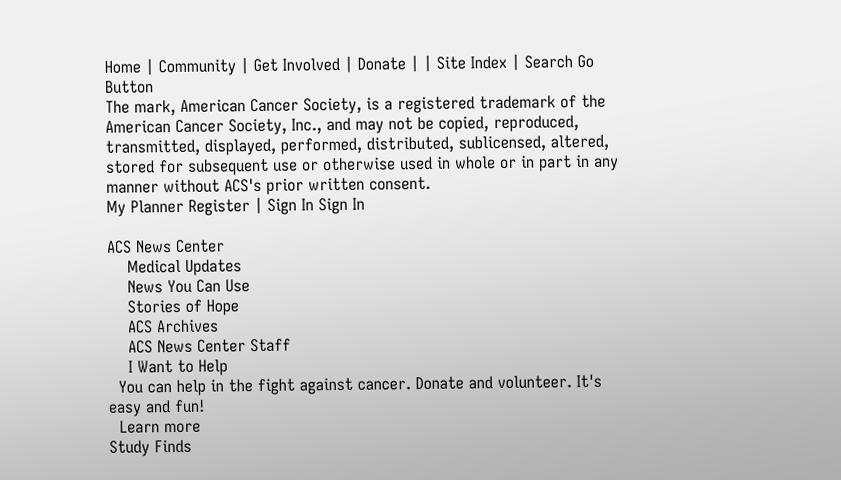Home | Community | Get Involved | Donate | | Site Index | Search Go Button
The mark, American Cancer Society, is a registered trademark of the American Cancer Society, Inc., and may not be copied, reproduced, transmitted, displayed, performed, distributed, sublicensed, altered, stored for subsequent use or otherwise used in whole or in part in any manner without ACS's prior written consent.
My Planner Register | Sign In Sign In

ACS News Center
    Medical Updates
    News You Can Use
    Stories of Hope
    ACS Archives
    ACS News Center Staff
    I Want to Help
  You can help in the fight against cancer. Donate and volunteer. It's easy and fun!
  Learn more
Study Finds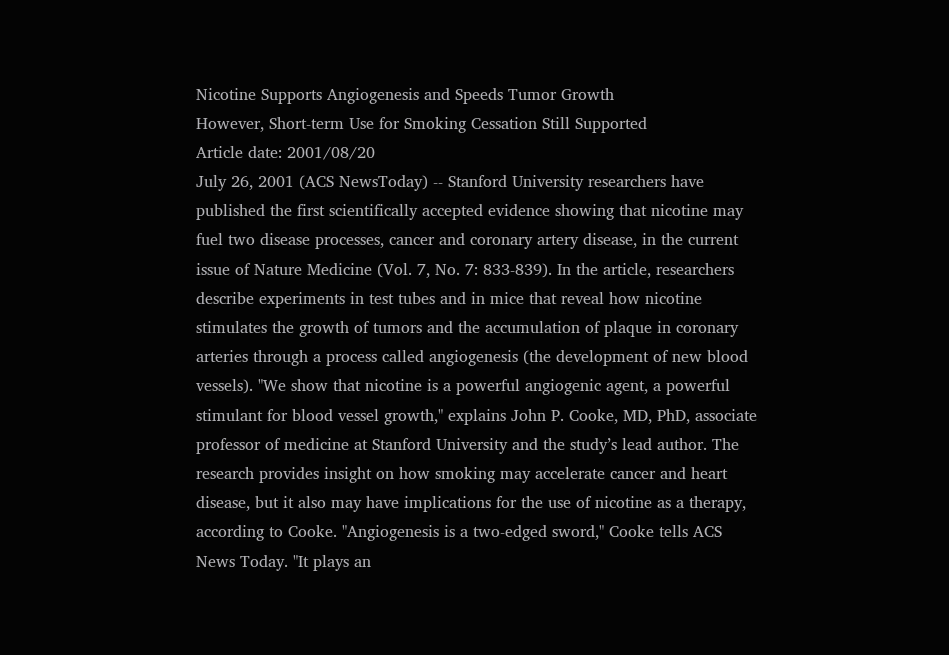Nicotine Supports Angiogenesis and Speeds Tumor Growth
However, Short-term Use for Smoking Cessation Still Supported
Article date: 2001/08/20
July 26, 2001 (ACS NewsToday) -- Stanford University researchers have published the first scientifically accepted evidence showing that nicotine may fuel two disease processes, cancer and coronary artery disease, in the current issue of Nature Medicine (Vol. 7, No. 7: 833-839). In the article, researchers describe experiments in test tubes and in mice that reveal how nicotine stimulates the growth of tumors and the accumulation of plaque in coronary arteries through a process called angiogenesis (the development of new blood vessels). "We show that nicotine is a powerful angiogenic agent, a powerful stimulant for blood vessel growth," explains John P. Cooke, MD, PhD, associate professor of medicine at Stanford University and the study’s lead author. The research provides insight on how smoking may accelerate cancer and heart disease, but it also may have implications for the use of nicotine as a therapy, according to Cooke. "Angiogenesis is a two-edged sword," Cooke tells ACS News Today. "It plays an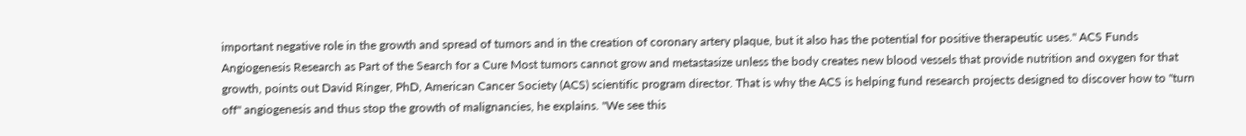important negative role in the growth and spread of tumors and in the creation of coronary artery plaque, but it also has the potential for positive therapeutic uses." ACS Funds Angiogenesis Research as Part of the Search for a Cure Most tumors cannot grow and metastasize unless the body creates new blood vessels that provide nutrition and oxygen for that growth, points out David Ringer, PhD, American Cancer Society (ACS) scientific program director. That is why the ACS is helping fund research projects designed to discover how to "turn off" angiogenesis and thus stop the growth of malignancies, he explains. "We see this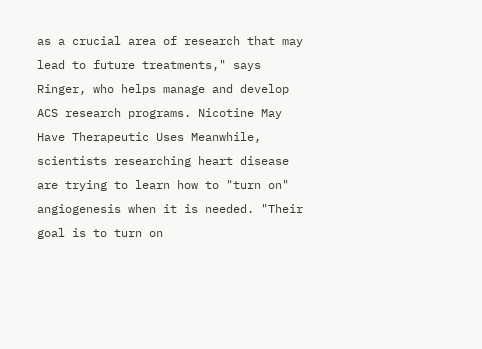as a crucial area of research that may lead to future treatments," says Ringer, who helps manage and develop ACS research programs. Nicotine May Have Therapeutic Uses Meanwhile, scientists researching heart disease are trying to learn how to "turn on" angiogenesis when it is needed. "Their goal is to turn on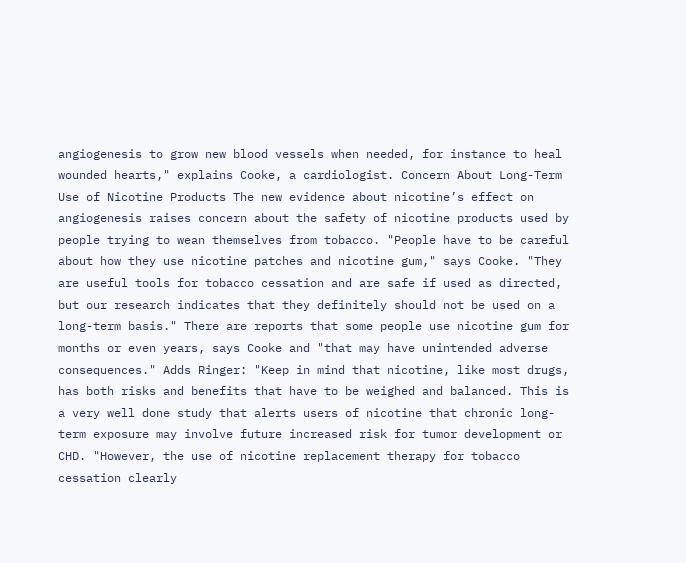angiogenesis to grow new blood vessels when needed, for instance to heal wounded hearts," explains Cooke, a cardiologist. Concern About Long-Term Use of Nicotine Products The new evidence about nicotine’s effect on angiogenesis raises concern about the safety of nicotine products used by people trying to wean themselves from tobacco. "People have to be careful about how they use nicotine patches and nicotine gum," says Cooke. "They are useful tools for tobacco cessation and are safe if used as directed, but our research indicates that they definitely should not be used on a long-term basis." There are reports that some people use nicotine gum for months or even years, says Cooke and "that may have unintended adverse consequences." Adds Ringer: "Keep in mind that nicotine, like most drugs, has both risks and benefits that have to be weighed and balanced. This is a very well done study that alerts users of nicotine that chronic long-term exposure may involve future increased risk for tumor development or CHD. "However, the use of nicotine replacement therapy for tobacco cessation clearly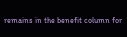remains in the benefit column for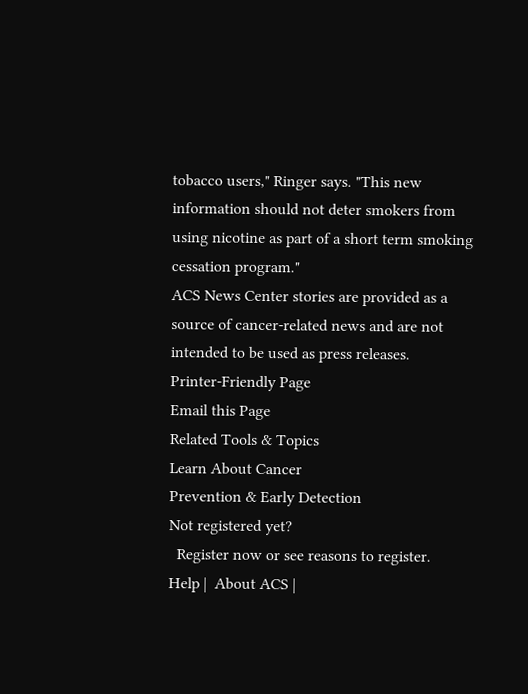tobacco users," Ringer says. "This new information should not deter smokers from using nicotine as part of a short term smoking cessation program."
ACS News Center stories are provided as a source of cancer-related news and are not intended to be used as press releases.
Printer-Friendly Page
Email this Page
Related Tools & Topics
Learn About Cancer
Prevention & Early Detection
Not registered yet?
  Register now or see reasons to register.
Help |  About ACS |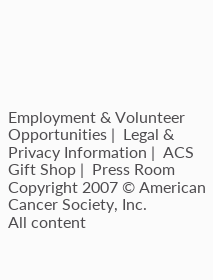Employment & Volunteer Opportunities |  Legal & Privacy Information |  ACS Gift Shop |  Press Room
Copyright 2007 © American Cancer Society, Inc.
All content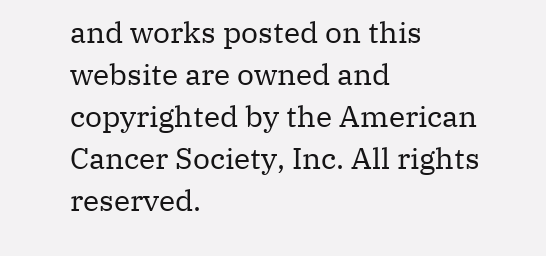and works posted on this website are owned and
copyrighted by the American Cancer Society, Inc. All rights reserved.